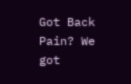Got Back Pain? We got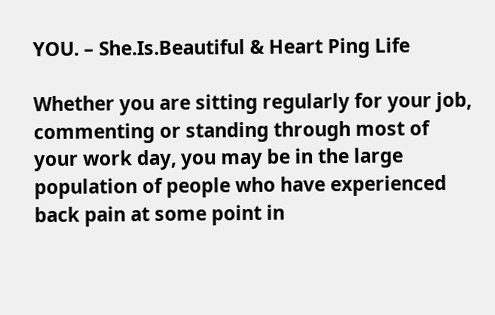YOU. – She.Is.Beautiful & Heart Ping Life

Whether you are sitting regularly for your job, commenting or standing through most of your work day, you may be in the large population of people who have experienced back pain at some point in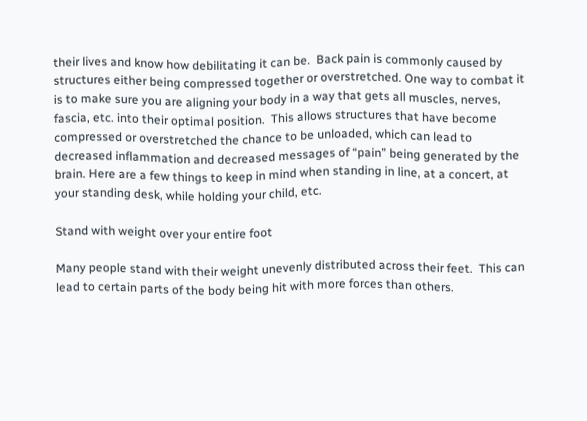their lives and know how debilitating it can be.  Back pain is commonly caused by structures either being compressed together or overstretched. One way to combat it is to make sure you are aligning your body in a way that gets all muscles, nerves, fascia, etc. into their optimal position.  This allows structures that have become compressed or overstretched the chance to be unloaded, which can lead to decreased inflammation and decreased messages of “pain” being generated by the brain. Here are a few things to keep in mind when standing in line, at a concert, at your standing desk, while holding your child, etc.

Stand with weight over your entire foot

Many people stand with their weight unevenly distributed across their feet.  This can lead to certain parts of the body being hit with more forces than others.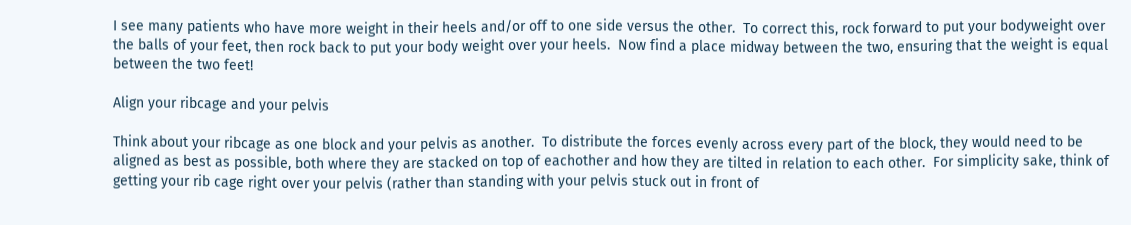I see many patients who have more weight in their heels and/or off to one side versus the other.  To correct this, rock forward to put your bodyweight over the balls of your feet, then rock back to put your body weight over your heels.  Now find a place midway between the two, ensuring that the weight is equal between the two feet!

Align your ribcage and your pelvis

Think about your ribcage as one block and your pelvis as another.  To distribute the forces evenly across every part of the block, they would need to be aligned as best as possible, both where they are stacked on top of eachother and how they are tilted in relation to each other.  For simplicity sake, think of getting your rib cage right over your pelvis (rather than standing with your pelvis stuck out in front of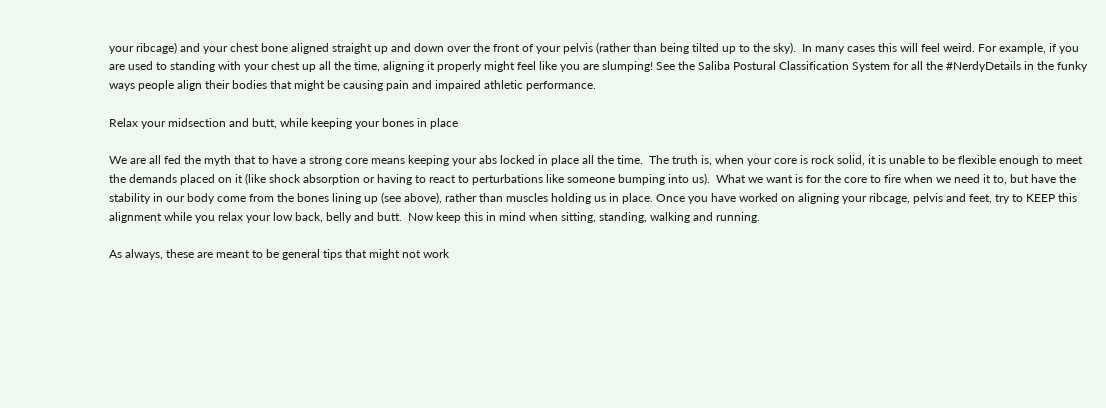your ribcage) and your chest bone aligned straight up and down over the front of your pelvis (rather than being tilted up to the sky).  In many cases this will feel weird. For example, if you are used to standing with your chest up all the time, aligning it properly might feel like you are slumping! See the Saliba Postural Classification System for all the #NerdyDetails in the funky ways people align their bodies that might be causing pain and impaired athletic performance.

Relax your midsection and butt, while keeping your bones in place

We are all fed the myth that to have a strong core means keeping your abs locked in place all the time.  The truth is, when your core is rock solid, it is unable to be flexible enough to meet the demands placed on it (like shock absorption or having to react to perturbations like someone bumping into us).  What we want is for the core to fire when we need it to, but have the stability in our body come from the bones lining up (see above), rather than muscles holding us in place. Once you have worked on aligning your ribcage, pelvis and feet, try to KEEP this alignment while you relax your low back, belly and butt.  Now keep this in mind when sitting, standing, walking and running.

As always, these are meant to be general tips that might not work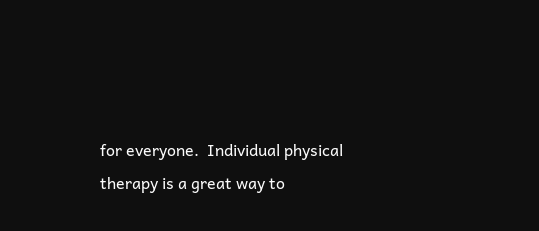for everyone.  Individual physical therapy is a great way to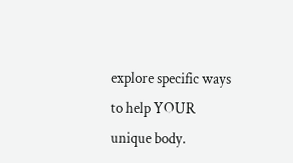explore specific ways to help YOUR unique body.